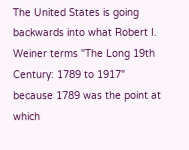The United States is going backwards into what Robert I. Weiner terms "The Long 19th Century: 1789 to 1917" because 1789 was the point at which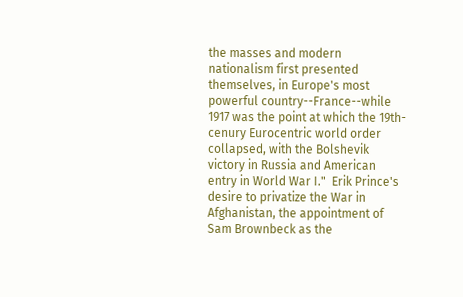the masses and modern nationalism first presented themselves, in Europe's most powerful country--France--while 1917 was the point at which the 19th-cenury Eurocentric world order collapsed, with the Bolshevik victory in Russia and American entry in World War I."  Erik Prince's desire to privatize the War in Afghanistan, the appointment of Sam Brownbeck as the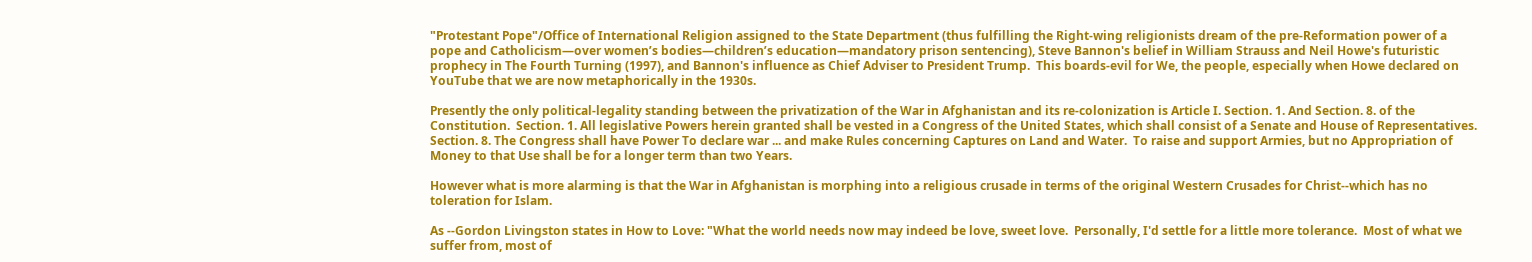"Protestant Pope"/Office of International Religion assigned to the State Department (thus fulfilling the Right-wing religionists dream of the pre-Reformation power of a pope and Catholicism—over women’s bodies—children’s education—mandatory prison sentencing), Steve Bannon's belief in William Strauss and Neil Howe's futuristic prophecy in The Fourth Turning (1997), and Bannon's influence as Chief Adviser to President Trump.  This boards-evil for We, the people, especially when Howe declared on YouTube that we are now metaphorically in the 1930s.

Presently the only political-legality standing between the privatization of the War in Afghanistan and its re-colonization is Article I. Section. 1. And Section. 8. of the Constitution.  Section. 1. All legislative Powers herein granted shall be vested in a Congress of the United States, which shall consist of a Senate and House of Representatives.  Section. 8. The Congress shall have Power To declare war ... and make Rules concerning Captures on Land and Water.  To raise and support Armies, but no Appropriation of Money to that Use shall be for a longer term than two Years.

However what is more alarming is that the War in Afghanistan is morphing into a religious crusade in terms of the original Western Crusades for Christ--which has no toleration for Islam.

As --Gordon Livingston states in How to Love: "What the world needs now may indeed be love, sweet love.  Personally, I'd settle for a little more tolerance.  Most of what we suffer from, most of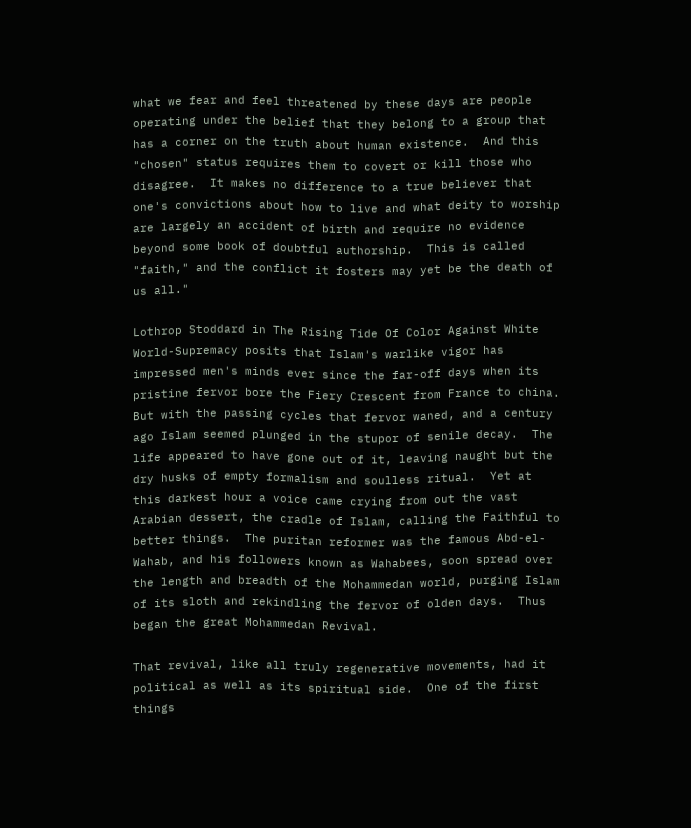what we fear and feel threatened by these days are people operating under the belief that they belong to a group that has a corner on the truth about human existence.  And this "chosen" status requires them to covert or kill those who disagree.  It makes no difference to a true believer that one's convictions about how to live and what deity to worship are largely an accident of birth and require no evidence beyond some book of doubtful authorship.  This is called "faith," and the conflict it fosters may yet be the death of us all."

Lothrop Stoddard in The Rising Tide Of Color Against White World-Supremacy posits that Islam's warlike vigor has impressed men's minds ever since the far-off days when its pristine fervor bore the Fiery Crescent from France to china.  But with the passing cycles that fervor waned, and a century ago Islam seemed plunged in the stupor of senile decay.  The life appeared to have gone out of it, leaving naught but the dry husks of empty formalism and soulless ritual.  Yet at this darkest hour a voice came crying from out the vast Arabian dessert, the cradle of Islam, calling the Faithful to better things.  The puritan reformer was the famous Abd-el-Wahab, and his followers known as Wahabees, soon spread over the length and breadth of the Mohammedan world, purging Islam of its sloth and rekindling the fervor of olden days.  Thus began the great Mohammedan Revival.

That revival, like all truly regenerative movements, had it political as well as its spiritual side.  One of the first things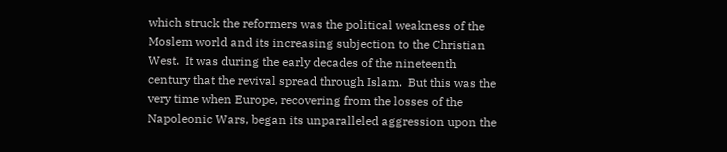which struck the reformers was the political weakness of the Moslem world and its increasing subjection to the Christian West.  It was during the early decades of the nineteenth century that the revival spread through Islam.  But this was the very time when Europe, recovering from the losses of the Napoleonic Wars, began its unparalleled aggression upon the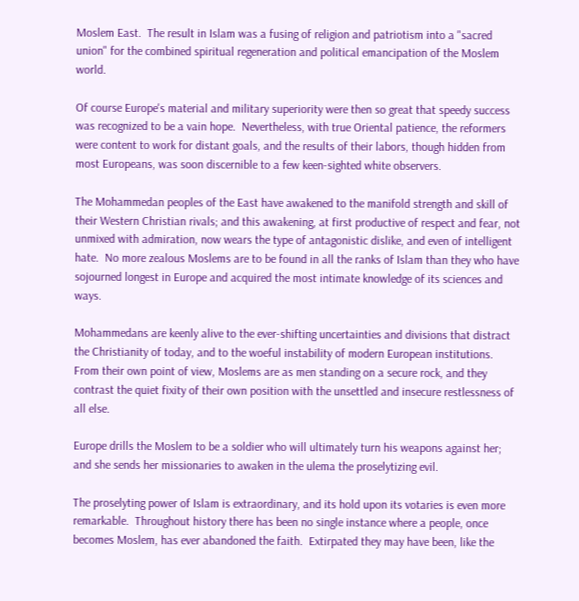Moslem East.  The result in Islam was a fusing of religion and patriotism into a "sacred union" for the combined spiritual regeneration and political emancipation of the Moslem world.

Of course Europe's material and military superiority were then so great that speedy success was recognized to be a vain hope.  Nevertheless, with true Oriental patience, the reformers were content to work for distant goals, and the results of their labors, though hidden from most Europeans, was soon discernible to a few keen-sighted white observers.

The Mohammedan peoples of the East have awakened to the manifold strength and skill of their Western Christian rivals; and this awakening, at first productive of respect and fear, not unmixed with admiration, now wears the type of antagonistic dislike, and even of intelligent hate.  No more zealous Moslems are to be found in all the ranks of Islam than they who have sojourned longest in Europe and acquired the most intimate knowledge of its sciences and ways.

Mohammedans are keenly alive to the ever-shifting uncertainties and divisions that distract the Christianity of today, and to the woeful instability of modern European institutions.  From their own point of view, Moslems are as men standing on a secure rock, and they contrast the quiet fixity of their own position with the unsettled and insecure restlessness of all else.

Europe drills the Moslem to be a soldier who will ultimately turn his weapons against her; and she sends her missionaries to awaken in the ulema the proselytizing evil.

The proselyting power of Islam is extraordinary, and its hold upon its votaries is even more remarkable.  Throughout history there has been no single instance where a people, once becomes Moslem, has ever abandoned the faith.  Extirpated they may have been, like the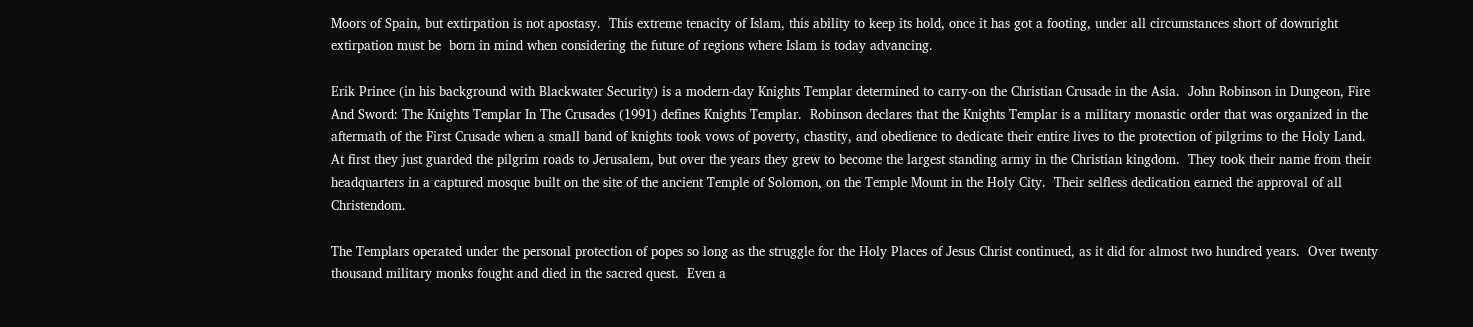Moors of Spain, but extirpation is not apostasy.  This extreme tenacity of Islam, this ability to keep its hold, once it has got a footing, under all circumstances short of downright extirpation must be  born in mind when considering the future of regions where Islam is today advancing.

Erik Prince (in his background with Blackwater Security) is a modern-day Knights Templar determined to carry-on the Christian Crusade in the Asia.  John Robinson in Dungeon, Fire And Sword: The Knights Templar In The Crusades (1991) defines Knights Templar.  Robinson declares that the Knights Templar is a military monastic order that was organized in the aftermath of the First Crusade when a small band of knights took vows of poverty, chastity, and obedience to dedicate their entire lives to the protection of pilgrims to the Holy Land.  At first they just guarded the pilgrim roads to Jerusalem, but over the years they grew to become the largest standing army in the Christian kingdom.  They took their name from their headquarters in a captured mosque built on the site of the ancient Temple of Solomon, on the Temple Mount in the Holy City.  Their selfless dedication earned the approval of all Christendom.

The Templars operated under the personal protection of popes so long as the struggle for the Holy Places of Jesus Christ continued, as it did for almost two hundred years.  Over twenty thousand military monks fought and died in the sacred quest.  Even a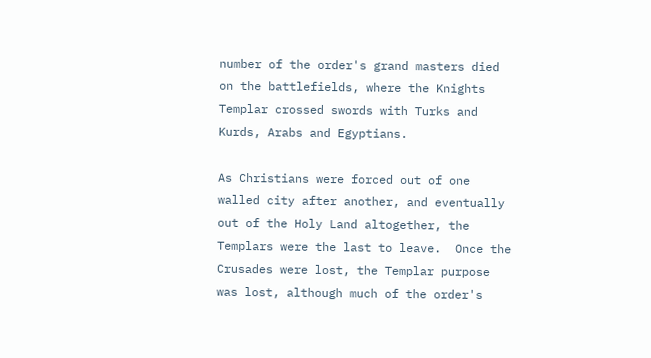number of the order's grand masters died on the battlefields, where the Knights Templar crossed swords with Turks and Kurds, Arabs and Egyptians.

As Christians were forced out of one walled city after another, and eventually out of the Holy Land altogether, the Templars were the last to leave.  Once the Crusades were lost, the Templar purpose was lost, although much of the order's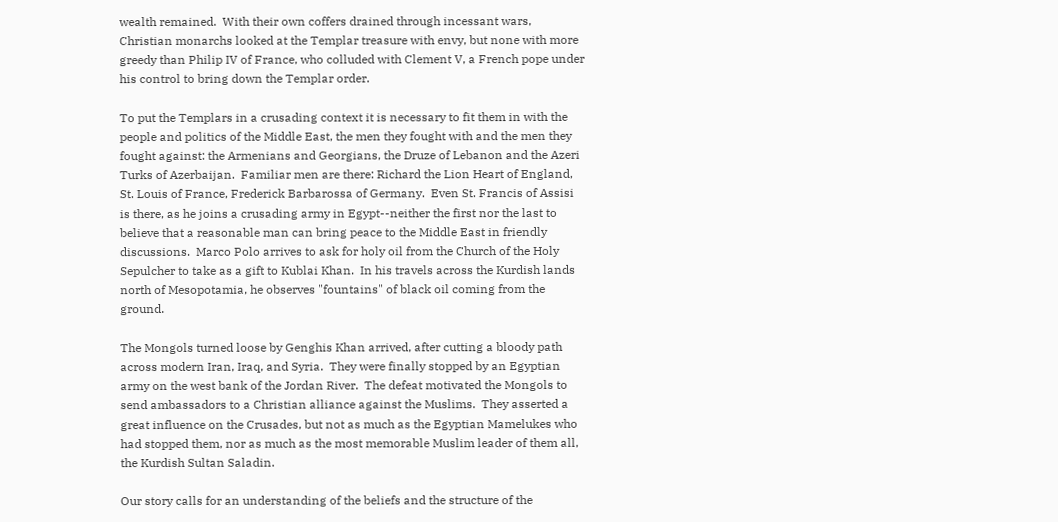wealth remained.  With their own coffers drained through incessant wars, Christian monarchs looked at the Templar treasure with envy, but none with more greedy than Philip IV of France, who colluded with Clement V, a French pope under his control to bring down the Templar order.

To put the Templars in a crusading context it is necessary to fit them in with the people and politics of the Middle East, the men they fought with and the men they fought against: the Armenians and Georgians, the Druze of Lebanon and the Azeri Turks of Azerbaijan.  Familiar men are there: Richard the Lion Heart of England, St. Louis of France, Frederick Barbarossa of Germany.  Even St. Francis of Assisi is there, as he joins a crusading army in Egypt--neither the first nor the last to believe that a reasonable man can bring peace to the Middle East in friendly discussions.  Marco Polo arrives to ask for holy oil from the Church of the Holy Sepulcher to take as a gift to Kublai Khan.  In his travels across the Kurdish lands north of Mesopotamia, he observes "fountains" of black oil coming from the ground.

The Mongols turned loose by Genghis Khan arrived, after cutting a bloody path across modern Iran, Iraq, and Syria.  They were finally stopped by an Egyptian army on the west bank of the Jordan River.  The defeat motivated the Mongols to send ambassadors to a Christian alliance against the Muslims.  They asserted a great influence on the Crusades, but not as much as the Egyptian Mamelukes who had stopped them, nor as much as the most memorable Muslim leader of them all, the Kurdish Sultan Saladin.

Our story calls for an understanding of the beliefs and the structure of the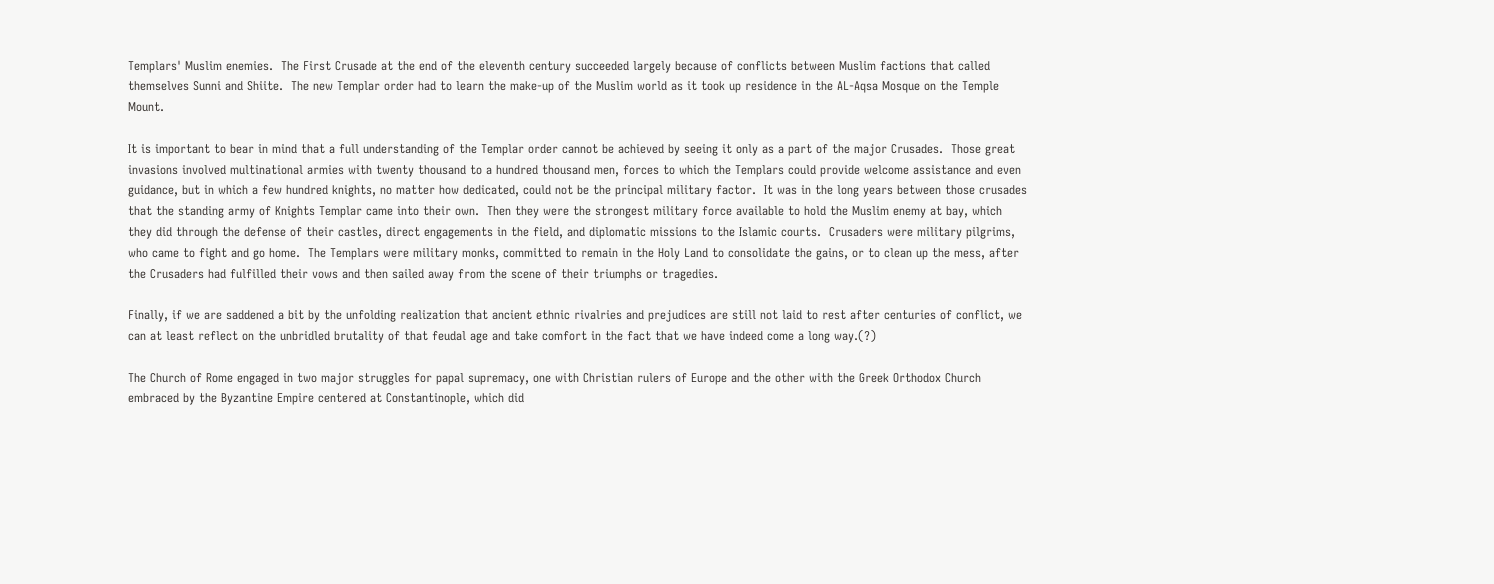Templars' Muslim enemies.  The First Crusade at the end of the eleventh century succeeded largely because of conflicts between Muslim factions that called themselves Sunni and Shiite.  The new Templar order had to learn the make-up of the Muslim world as it took up residence in the AL-Aqsa Mosque on the Temple Mount.

It is important to bear in mind that a full understanding of the Templar order cannot be achieved by seeing it only as a part of the major Crusades.  Those great invasions involved multinational armies with twenty thousand to a hundred thousand men, forces to which the Templars could provide welcome assistance and even guidance, but in which a few hundred knights, no matter how dedicated, could not be the principal military factor.  It was in the long years between those crusades that the standing army of Knights Templar came into their own.  Then they were the strongest military force available to hold the Muslim enemy at bay, which they did through the defense of their castles, direct engagements in the field, and diplomatic missions to the Islamic courts.  Crusaders were military pilgrims, who came to fight and go home.  The Templars were military monks, committed to remain in the Holy Land to consolidate the gains, or to clean up the mess, after the Crusaders had fulfilled their vows and then sailed away from the scene of their triumphs or tragedies.

Finally, if we are saddened a bit by the unfolding realization that ancient ethnic rivalries and prejudices are still not laid to rest after centuries of conflict, we can at least reflect on the unbridled brutality of that feudal age and take comfort in the fact that we have indeed come a long way.(?)

The Church of Rome engaged in two major struggles for papal supremacy, one with Christian rulers of Europe and the other with the Greek Orthodox Church embraced by the Byzantine Empire centered at Constantinople, which did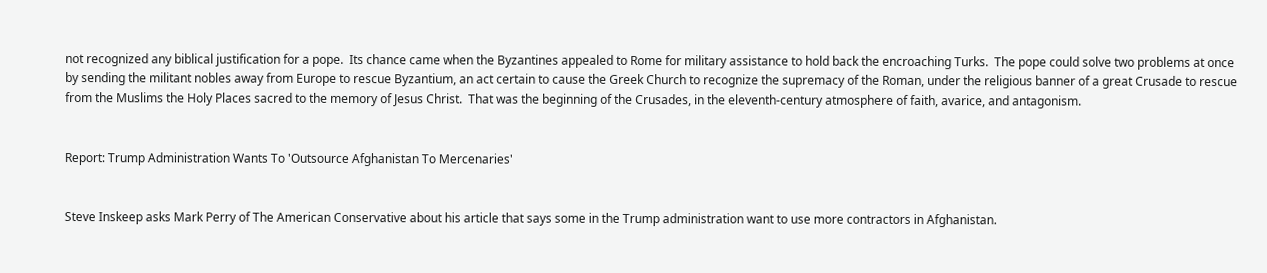not recognized any biblical justification for a pope.  Its chance came when the Byzantines appealed to Rome for military assistance to hold back the encroaching Turks.  The pope could solve two problems at once by sending the militant nobles away from Europe to rescue Byzantium, an act certain to cause the Greek Church to recognize the supremacy of the Roman, under the religious banner of a great Crusade to rescue from the Muslims the Holy Places sacred to the memory of Jesus Christ.  That was the beginning of the Crusades, in the eleventh-century atmosphere of faith, avarice, and antagonism.


Report: Trump Administration Wants To 'Outsource Afghanistan To Mercenaries'


Steve Inskeep asks Mark Perry of The American Conservative about his article that says some in the Trump administration want to use more contractors in Afghanistan.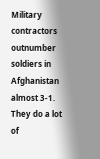Military contractors outnumber soldiers in Afghanistan almost 3-1. They do a lot of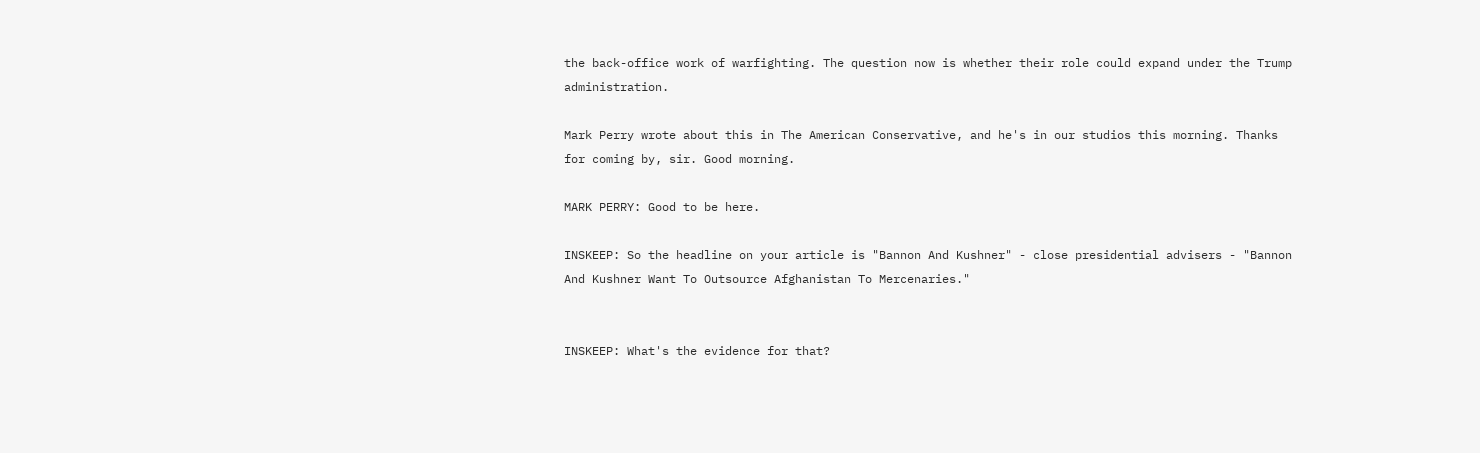the back-office work of warfighting. The question now is whether their role could expand under the Trump administration.

Mark Perry wrote about this in The American Conservative, and he's in our studios this morning. Thanks for coming by, sir. Good morning.

MARK PERRY: Good to be here.

INSKEEP: So the headline on your article is "Bannon And Kushner" - close presidential advisers - "Bannon And Kushner Want To Outsource Afghanistan To Mercenaries."


INSKEEP: What's the evidence for that?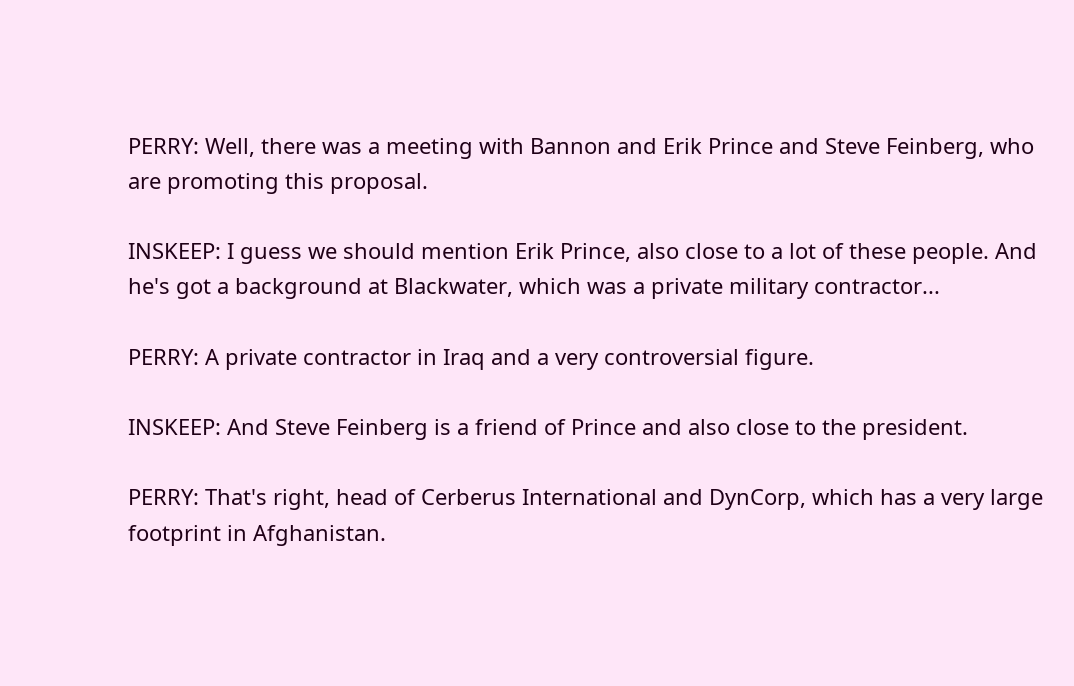PERRY: Well, there was a meeting with Bannon and Erik Prince and Steve Feinberg, who are promoting this proposal.

INSKEEP: I guess we should mention Erik Prince, also close to a lot of these people. And he's got a background at Blackwater, which was a private military contractor...

PERRY: A private contractor in Iraq and a very controversial figure.

INSKEEP: And Steve Feinberg is a friend of Prince and also close to the president.

PERRY: That's right, head of Cerberus International and DynCorp, which has a very large footprint in Afghanistan.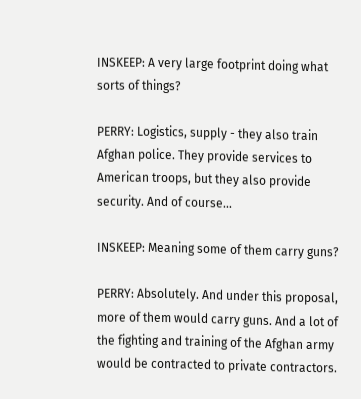INSKEEP: A very large footprint doing what sorts of things?

PERRY: Logistics, supply - they also train Afghan police. They provide services to American troops, but they also provide security. And of course...

INSKEEP: Meaning some of them carry guns?

PERRY: Absolutely. And under this proposal, more of them would carry guns. And a lot of the fighting and training of the Afghan army would be contracted to private contractors.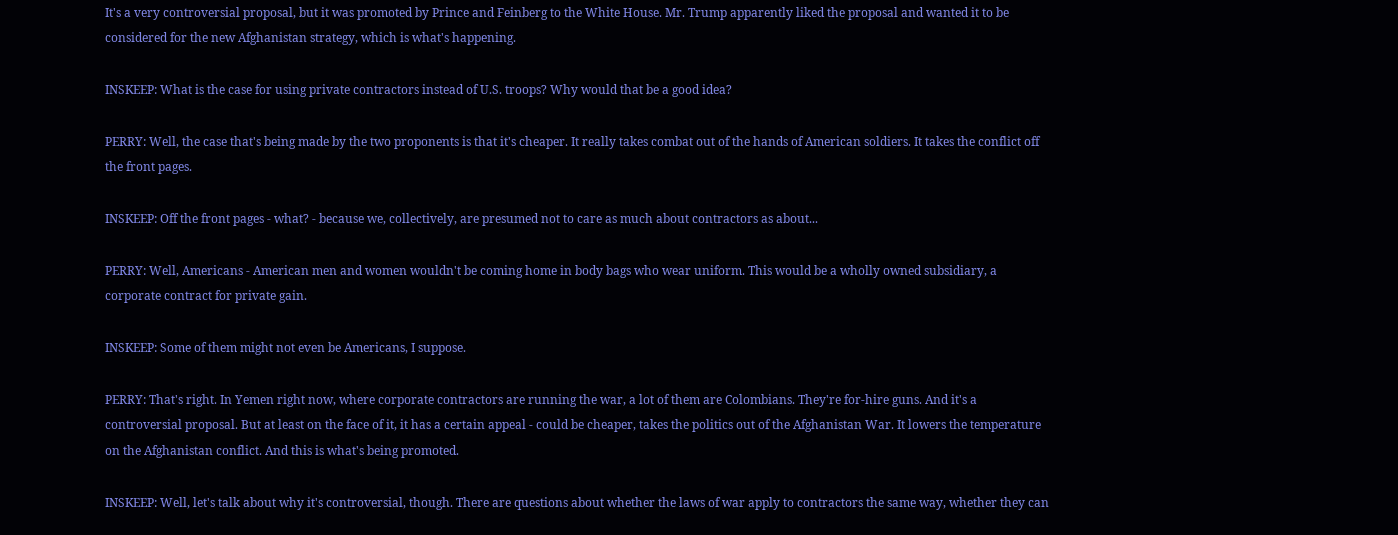It's a very controversial proposal, but it was promoted by Prince and Feinberg to the White House. Mr. Trump apparently liked the proposal and wanted it to be considered for the new Afghanistan strategy, which is what's happening.

INSKEEP: What is the case for using private contractors instead of U.S. troops? Why would that be a good idea?

PERRY: Well, the case that's being made by the two proponents is that it's cheaper. It really takes combat out of the hands of American soldiers. It takes the conflict off the front pages.

INSKEEP: Off the front pages - what? - because we, collectively, are presumed not to care as much about contractors as about...

PERRY: Well, Americans - American men and women wouldn't be coming home in body bags who wear uniform. This would be a wholly owned subsidiary, a corporate contract for private gain.

INSKEEP: Some of them might not even be Americans, I suppose.

PERRY: That's right. In Yemen right now, where corporate contractors are running the war, a lot of them are Colombians. They're for-hire guns. And it's a controversial proposal. But at least on the face of it, it has a certain appeal - could be cheaper, takes the politics out of the Afghanistan War. It lowers the temperature on the Afghanistan conflict. And this is what's being promoted.

INSKEEP: Well, let's talk about why it's controversial, though. There are questions about whether the laws of war apply to contractors the same way, whether they can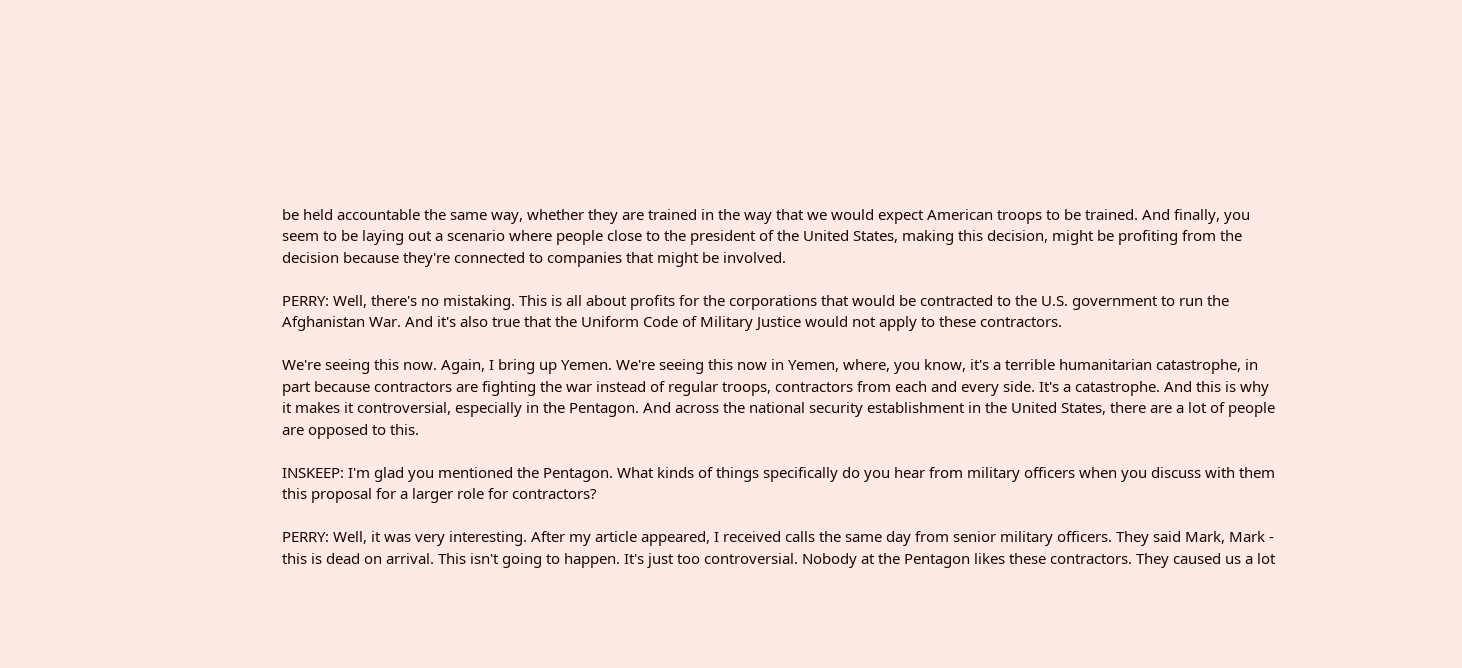be held accountable the same way, whether they are trained in the way that we would expect American troops to be trained. And finally, you seem to be laying out a scenario where people close to the president of the United States, making this decision, might be profiting from the decision because they're connected to companies that might be involved.

PERRY: Well, there's no mistaking. This is all about profits for the corporations that would be contracted to the U.S. government to run the Afghanistan War. And it's also true that the Uniform Code of Military Justice would not apply to these contractors.

We're seeing this now. Again, I bring up Yemen. We're seeing this now in Yemen, where, you know, it's a terrible humanitarian catastrophe, in part because contractors are fighting the war instead of regular troops, contractors from each and every side. It's a catastrophe. And this is why it makes it controversial, especially in the Pentagon. And across the national security establishment in the United States, there are a lot of people are opposed to this.

INSKEEP: I'm glad you mentioned the Pentagon. What kinds of things specifically do you hear from military officers when you discuss with them this proposal for a larger role for contractors?

PERRY: Well, it was very interesting. After my article appeared, I received calls the same day from senior military officers. They said Mark, Mark - this is dead on arrival. This isn't going to happen. It's just too controversial. Nobody at the Pentagon likes these contractors. They caused us a lot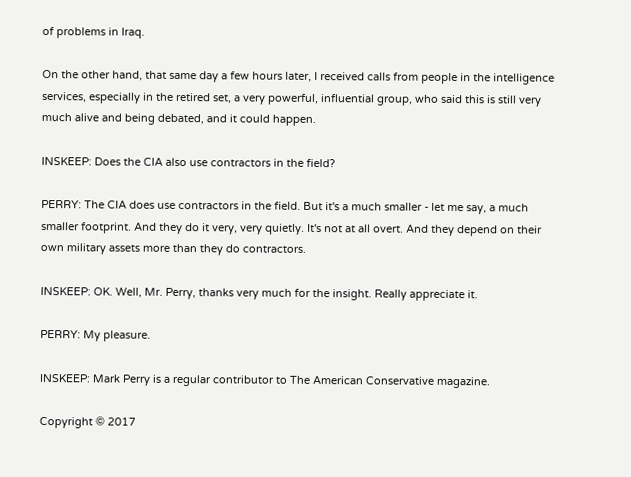of problems in Iraq.

On the other hand, that same day a few hours later, I received calls from people in the intelligence services, especially in the retired set, a very powerful, influential group, who said this is still very much alive and being debated, and it could happen.

INSKEEP: Does the CIA also use contractors in the field?

PERRY: The CIA does use contractors in the field. But it's a much smaller - let me say, a much smaller footprint. And they do it very, very quietly. It's not at all overt. And they depend on their own military assets more than they do contractors.

INSKEEP: OK. Well, Mr. Perry, thanks very much for the insight. Really appreciate it.

PERRY: My pleasure.

INSKEEP: Mark Perry is a regular contributor to The American Conservative magazine.

Copyright © 2017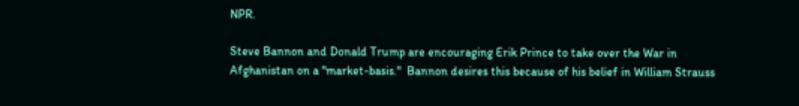NPR.

Steve Bannon and Donald Trump are encouraging Erik Prince to take over the War in Afghanistan on a "market-basis."  Bannon desires this because of his belief in William Strauss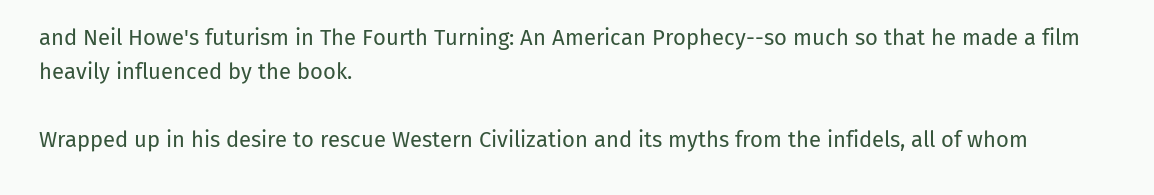and Neil Howe's futurism in The Fourth Turning: An American Prophecy--so much so that he made a film heavily influenced by the book.

Wrapped up in his desire to rescue Western Civilization and its myths from the infidels, all of whom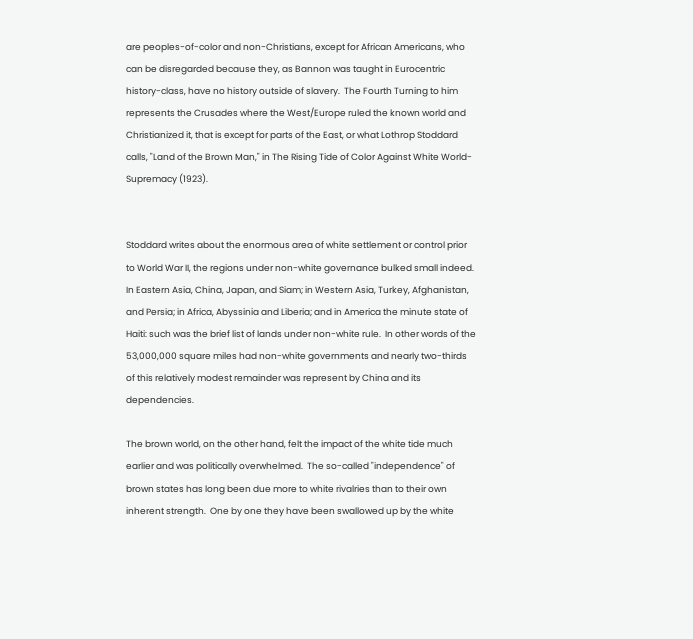are peoples-of-color and non-Christians, except for African Americans, who can be disregarded because they, as Bannon was taught in Eurocentric history-class, have no history outside of slavery.  The Fourth Turning to him represents the Crusades where the West/Europe ruled the known world and Christianized it, that is except for parts of the East, or what Lothrop Stoddard calls, "Land of the Brown Man," in The Rising Tide of Color Against White World-Supremacy (1923).


Stoddard writes about the enormous area of white settlement or control prior to World War II, the regions under non-white governance bulked small indeed.  In Eastern Asia, China, Japan, and Siam; in Western Asia, Turkey, Afghanistan, and Persia; in Africa, Abyssinia and Liberia; and in America the minute state of Haiti: such was the brief list of lands under non-white rule.  In other words of the 53,000,000 square miles had non-white governments and nearly two-thirds of this relatively modest remainder was represent by China and its dependencies.

The brown world, on the other hand, felt the impact of the white tide much earlier and was politically overwhelmed.  The so-called "independence" of brown states has long been due more to white rivalries than to their own inherent strength.  One by one they have been swallowed up by the white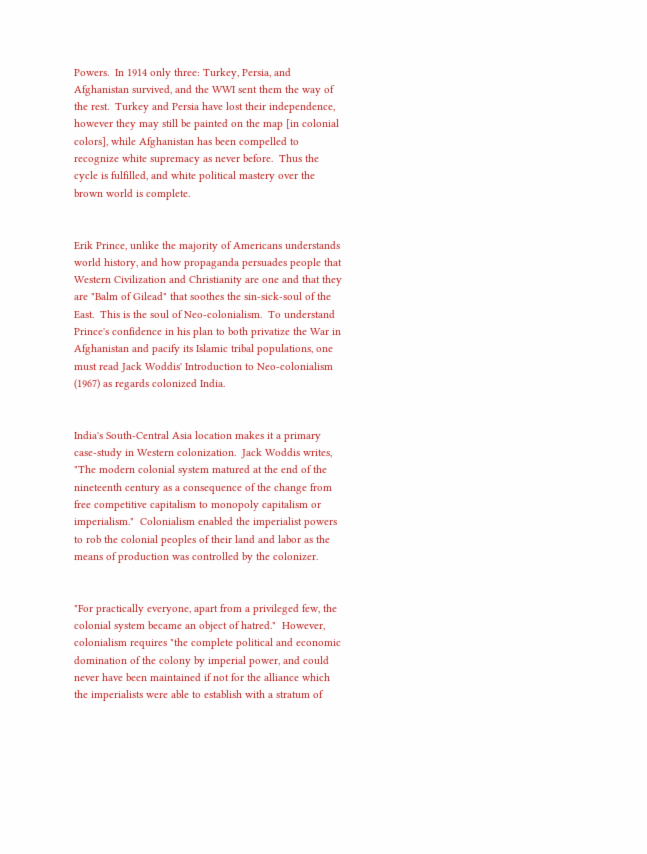Powers.  In 1914 only three: Turkey, Persia, and Afghanistan survived, and the WWI sent them the way of the rest.  Turkey and Persia have lost their independence, however they may still be painted on the map [in colonial colors], while Afghanistan has been compelled to recognize white supremacy as never before.  Thus the cycle is fulfilled, and white political mastery over the brown world is complete.


Erik Prince, unlike the majority of Americans understands world history, and how propaganda persuades people that Western Civilization and Christianity are one and that they are "Balm of Gilead" that soothes the sin-sick-soul of the East.  This is the soul of Neo-colonialism.  To understand Prince's confidence in his plan to both privatize the War in Afghanistan and pacify its Islamic tribal populations, one must read Jack Woddis' Introduction to Neo-colonialism (1967) as regards colonized India.


India's South-Central Asia location makes it a primary case-study in Western colonization.  Jack Woddis writes, "The modern colonial system matured at the end of the nineteenth century as a consequence of the change from free competitive capitalism to monopoly capitalism or imperialism."  Colonialism enabled the imperialist powers to rob the colonial peoples of their land and labor as the means of production was controlled by the colonizer.


"For practically everyone, apart from a privileged few, the colonial system became an object of hatred."  However, colonialism requires "the complete political and economic domination of the colony by imperial power, and could never have been maintained if not for the alliance which the imperialists were able to establish with a stratum of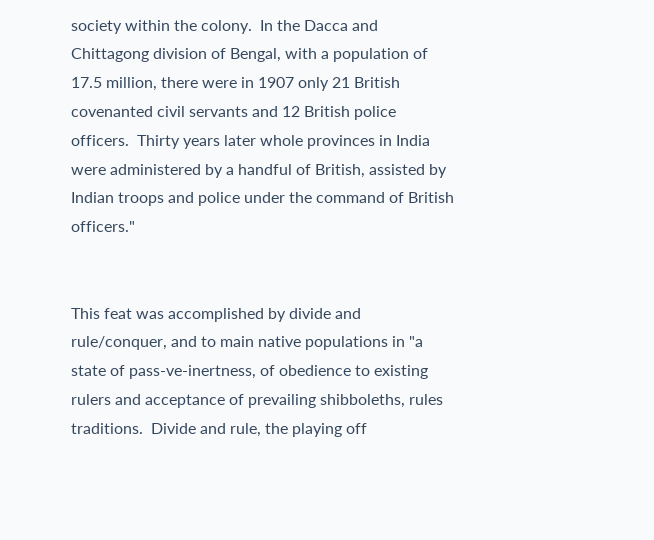society within the colony.  In the Dacca and Chittagong division of Bengal, with a population of 17.5 million, there were in 1907 only 21 British covenanted civil servants and 12 British police officers.  Thirty years later whole provinces in India were administered by a handful of British, assisted by Indian troops and police under the command of British officers."


This feat was accomplished by divide and rule/conquer, and to main native populations in "a state of pass-ve-inertness, of obedience to existing rulers and acceptance of prevailing shibboleths, rules traditions.  Divide and rule, the playing off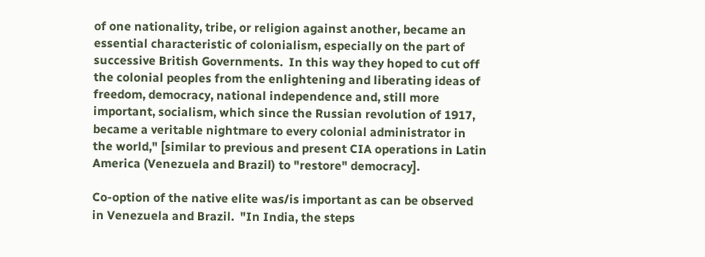of one nationality, tribe, or religion against another, became an essential characteristic of colonialism, especially on the part of successive British Governments.  In this way they hoped to cut off the colonial peoples from the enlightening and liberating ideas of freedom, democracy, national independence and, still more important, socialism, which since the Russian revolution of 1917, became a veritable nightmare to every colonial administrator in the world," [similar to previous and present CIA operations in Latin America (Venezuela and Brazil) to "restore" democracy].

Co-option of the native elite was/is important as can be observed in Venezuela and Brazil.  "In India, the steps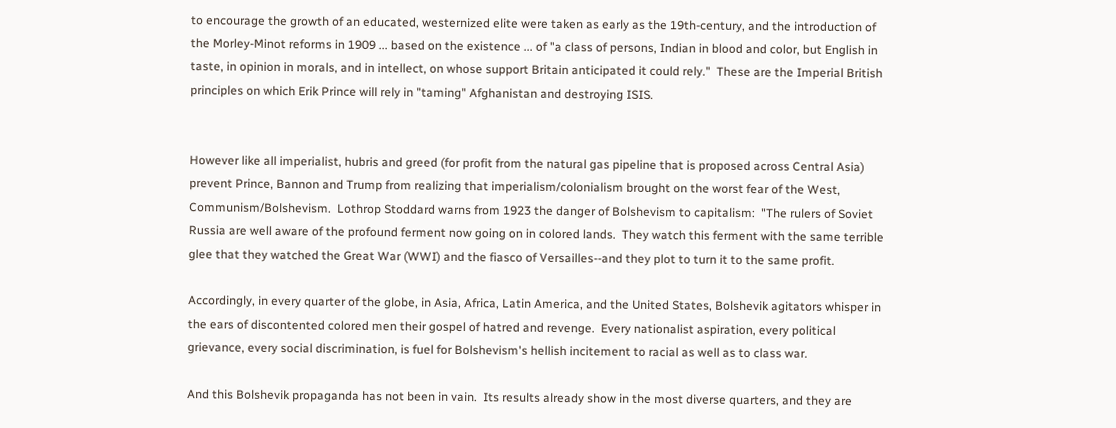to encourage the growth of an educated, westernized elite were taken as early as the 19th-century, and the introduction of the Morley-Minot reforms in 1909 ... based on the existence ... of "a class of persons, Indian in blood and color, but English in taste, in opinion in morals, and in intellect, on whose support Britain anticipated it could rely."  These are the Imperial British principles on which Erik Prince will rely in "taming" Afghanistan and destroying ISIS.


However like all imperialist, hubris and greed (for profit from the natural gas pipeline that is proposed across Central Asia) prevent Prince, Bannon and Trump from realizing that imperialism/colonialism brought on the worst fear of the West, Communism/Bolshevism.  Lothrop Stoddard warns from 1923 the danger of Bolshevism to capitalism:  "The rulers of Soviet Russia are well aware of the profound ferment now going on in colored lands.  They watch this ferment with the same terrible glee that they watched the Great War (WWI) and the fiasco of Versailles--and they plot to turn it to the same profit.

Accordingly, in every quarter of the globe, in Asia, Africa, Latin America, and the United States, Bolshevik agitators whisper in the ears of discontented colored men their gospel of hatred and revenge.  Every nationalist aspiration, every political grievance, every social discrimination, is fuel for Bolshevism's hellish incitement to racial as well as to class war.

And this Bolshevik propaganda has not been in vain.  Its results already show in the most diverse quarters, and they are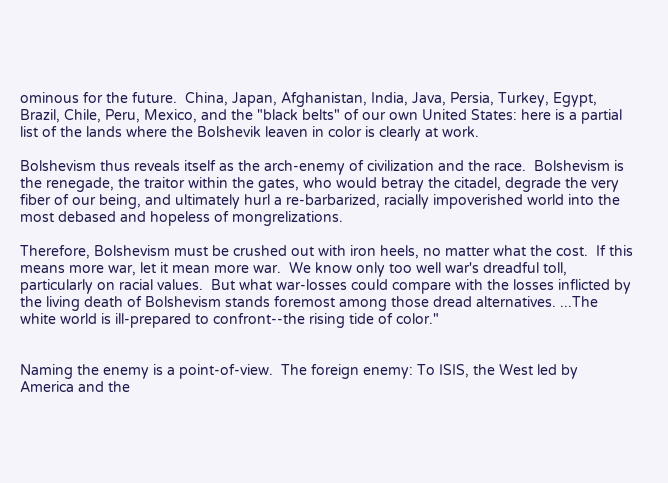ominous for the future.  China, Japan, Afghanistan, India, Java, Persia, Turkey, Egypt, Brazil, Chile, Peru, Mexico, and the "black belts" of our own United States: here is a partial list of the lands where the Bolshevik leaven in color is clearly at work.

Bolshevism thus reveals itself as the arch-enemy of civilization and the race.  Bolshevism is the renegade, the traitor within the gates, who would betray the citadel, degrade the very fiber of our being, and ultimately hurl a re-barbarized, racially impoverished world into the most debased and hopeless of mongrelizations.

Therefore, Bolshevism must be crushed out with iron heels, no matter what the cost.  If this means more war, let it mean more war.  We know only too well war's dreadful toll, particularly on racial values.  But what war-losses could compare with the losses inflicted by the living death of Bolshevism stands foremost among those dread alternatives. ...The white world is ill-prepared to confront--the rising tide of color."


Naming the enemy is a point-of-view.  The foreign enemy: To ISIS, the West led by America and the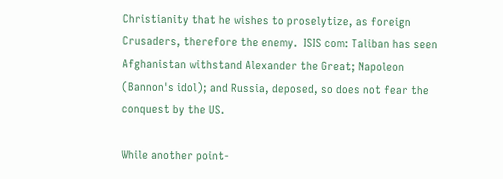Christianity that he wishes to proselytize, as foreign Crusaders, therefore the enemy.  ISIS com: Taliban has seen Afghanistan withstand Alexander the Great; Napoleon (Bannon's idol); and Russia, deposed, so does not fear the conquest by the US.

While another point-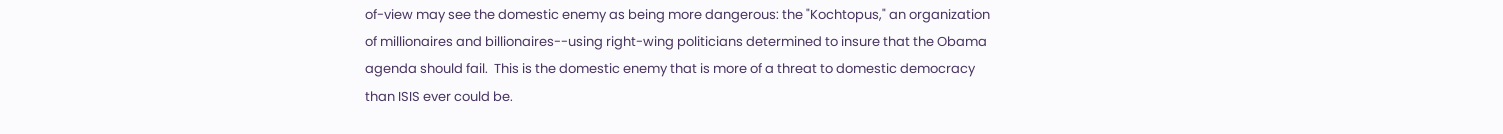of-view may see the domestic enemy as being more dangerous: the "Kochtopus," an organization of millionaires and billionaires--using right-wing politicians determined to insure that the Obama agenda should fail.  This is the domestic enemy that is more of a threat to domestic democracy than ISIS ever could be.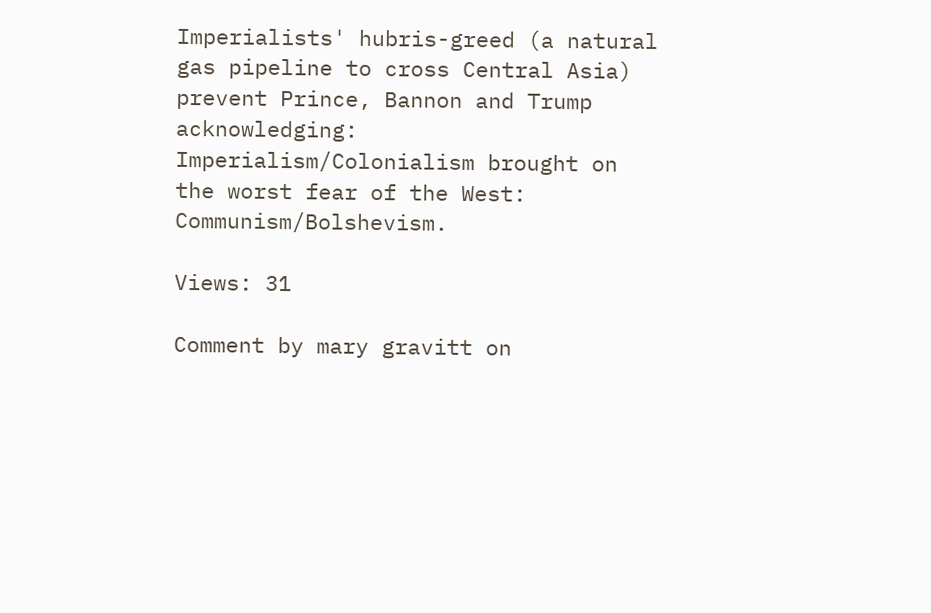Imperialists' hubris-greed (a natural gas pipeline to cross Central Asia) prevent Prince, Bannon and Trump acknowledging: Imperialism/Colonialism brought on the worst fear of the West: Communism/Bolshevism.

Views: 31

Comment by mary gravitt on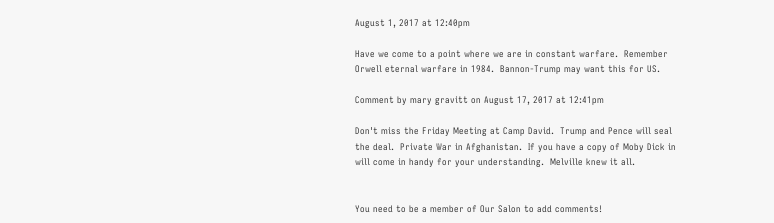August 1, 2017 at 12:40pm

Have we come to a point where we are in constant warfare.  Remember Orwell eternal warfare in 1984.  Bannon-Trump may want this for US.

Comment by mary gravitt on August 17, 2017 at 12:41pm

Don't miss the Friday Meeting at Camp David.  Trump and Pence will seal the deal.  Private War in Afghanistan.  If you have a copy of Moby Dick in will come in handy for your understanding.  Melville knew it all.


You need to be a member of Our Salon to add comments!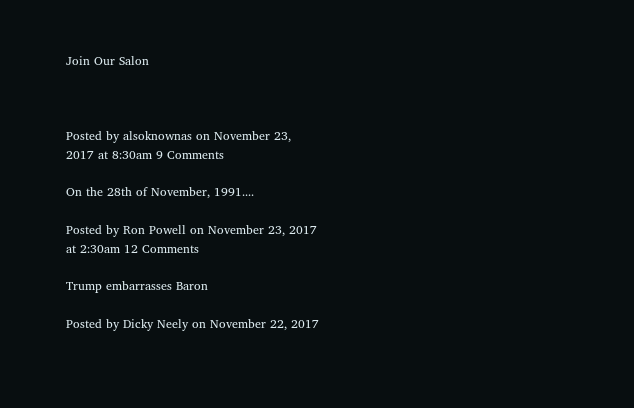Join Our Salon



Posted by alsoknownas on November 23, 2017 at 8:30am 9 Comments

On the 28th of November, 1991....

Posted by Ron Powell on November 23, 2017 at 2:30am 12 Comments

Trump embarrasses Baron

Posted by Dicky Neely on November 22, 2017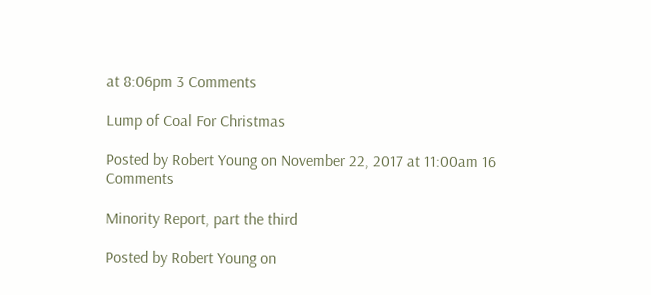at 8:06pm 3 Comments

Lump of Coal For Christmas

Posted by Robert Young on November 22, 2017 at 11:00am 16 Comments

Minority Report, part the third

Posted by Robert Young on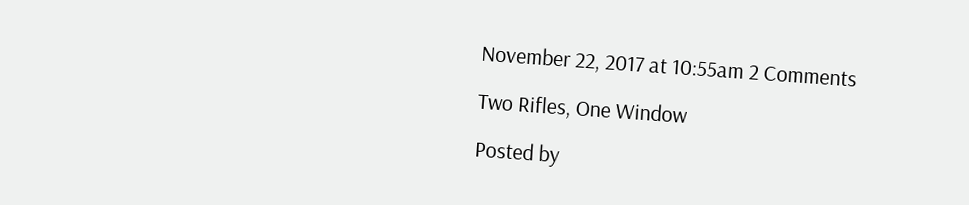November 22, 2017 at 10:55am 2 Comments

Two Rifles, One Window

Posted by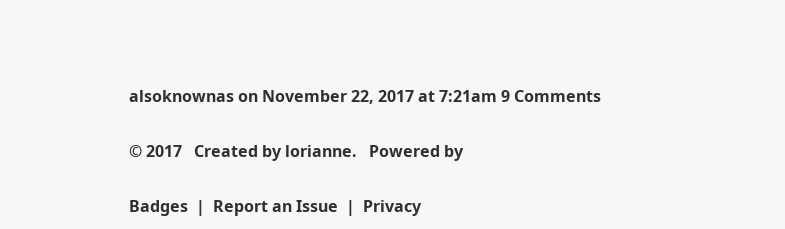alsoknownas on November 22, 2017 at 7:21am 9 Comments

© 2017   Created by lorianne.   Powered by

Badges  |  Report an Issue  |  Privacy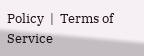Policy  |  Terms of Service